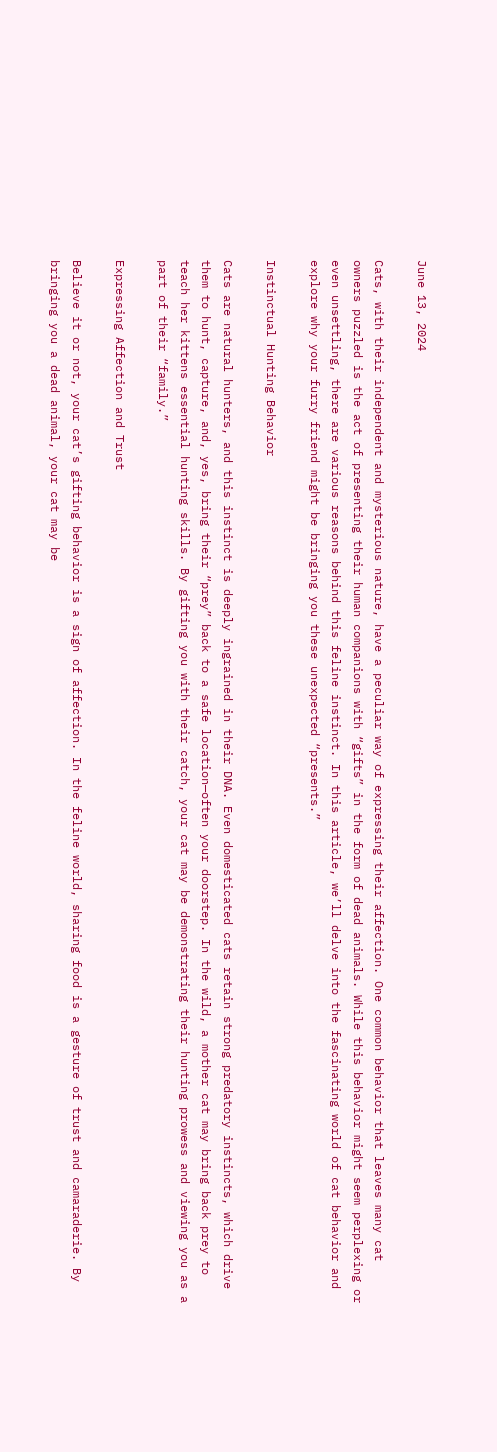June 13, 2024

Cats, with their independent and mysterious nature, have a peculiar way of expressing their affection. One common behavior that leaves many cat owners puzzled is the act of presenting their human companions with “gifts” in the form of dead animals. While this behavior might seem perplexing or even unsettling, there are various reasons behind this feline instinct. In this article, we’ll delve into the fascinating world of cat behavior and explore why your furry friend might be bringing you these unexpected “presents.”

Instinctual Hunting Behavior

Cats are natural hunters, and this instinct is deeply ingrained in their DNA. Even domesticated cats retain strong predatory instincts, which drive them to hunt, capture, and, yes, bring their “prey” back to a safe location—often your doorstep. In the wild, a mother cat may bring back prey to teach her kittens essential hunting skills. By gifting you with their catch, your cat may be demonstrating their hunting prowess and viewing you as a part of their “family.”

Expressing Affection and Trust

Believe it or not, your cat’s gifting behavior is a sign of affection. In the feline world, sharing food is a gesture of trust and camaraderie. By bringing you a dead animal, your cat may be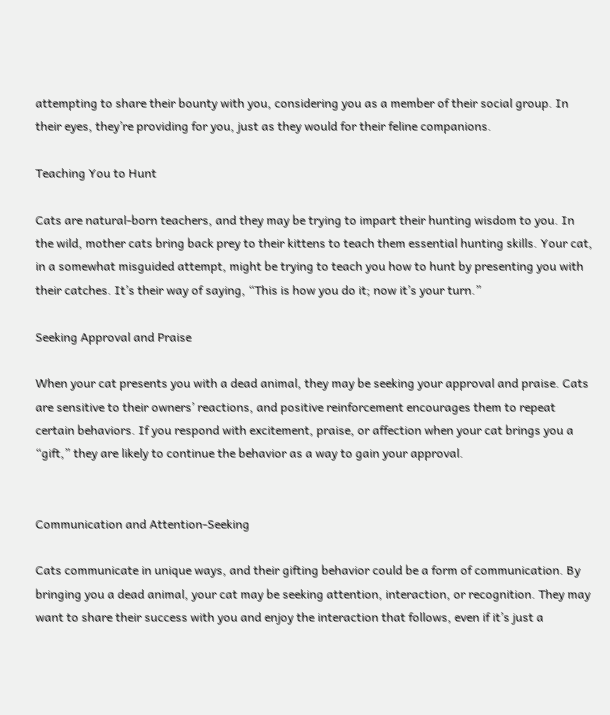attempting to share their bounty with you, considering you as a member of their social group. In their eyes, they’re providing for you, just as they would for their feline companions.

Teaching You to Hunt

Cats are natural-born teachers, and they may be trying to impart their hunting wisdom to you. In the wild, mother cats bring back prey to their kittens to teach them essential hunting skills. Your cat, in a somewhat misguided attempt, might be trying to teach you how to hunt by presenting you with their catches. It’s their way of saying, “This is how you do it; now it’s your turn.”

Seeking Approval and Praise

When your cat presents you with a dead animal, they may be seeking your approval and praise. Cats are sensitive to their owners’ reactions, and positive reinforcement encourages them to repeat certain behaviors. If you respond with excitement, praise, or affection when your cat brings you a “gift,” they are likely to continue the behavior as a way to gain your approval.


Communication and Attention-Seeking

Cats communicate in unique ways, and their gifting behavior could be a form of communication. By bringing you a dead animal, your cat may be seeking attention, interaction, or recognition. They may want to share their success with you and enjoy the interaction that follows, even if it’s just a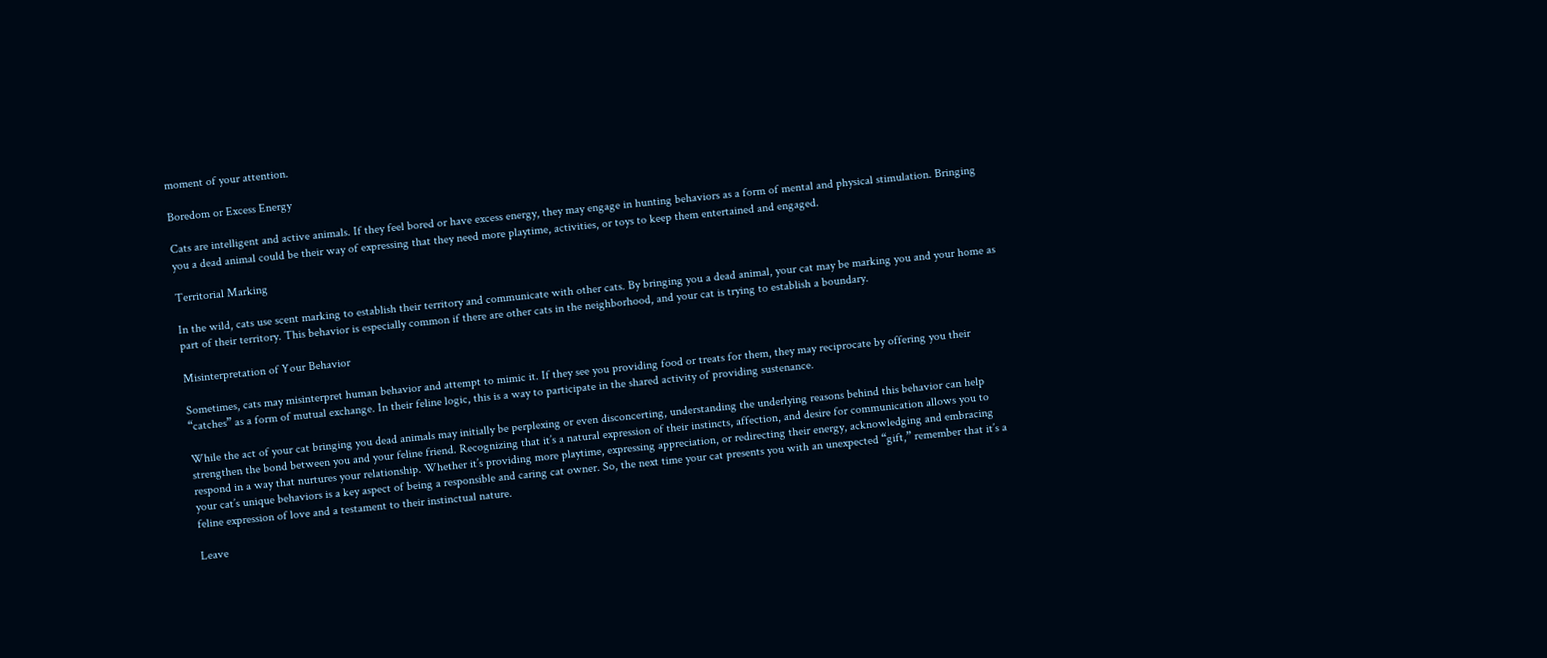moment of your attention.

Boredom or Excess Energy

Cats are intelligent and active animals. If they feel bored or have excess energy, they may engage in hunting behaviors as a form of mental and physical stimulation. Bringing you a dead animal could be their way of expressing that they need more playtime, activities, or toys to keep them entertained and engaged.

Territorial Marking

In the wild, cats use scent marking to establish their territory and communicate with other cats. By bringing you a dead animal, your cat may be marking you and your home as part of their territory. This behavior is especially common if there are other cats in the neighborhood, and your cat is trying to establish a boundary.

Misinterpretation of Your Behavior

Sometimes, cats may misinterpret human behavior and attempt to mimic it. If they see you providing food or treats for them, they may reciprocate by offering you their “catches” as a form of mutual exchange. In their feline logic, this is a way to participate in the shared activity of providing sustenance.

While the act of your cat bringing you dead animals may initially be perplexing or even disconcerting, understanding the underlying reasons behind this behavior can help strengthen the bond between you and your feline friend. Recognizing that it’s a natural expression of their instincts, affection, and desire for communication allows you to respond in a way that nurtures your relationship. Whether it’s providing more playtime, expressing appreciation, or redirecting their energy, acknowledging and embracing your cat’s unique behaviors is a key aspect of being a responsible and caring cat owner. So, the next time your cat presents you with an unexpected “gift,” remember that it’s a feline expression of love and a testament to their instinctual nature.

Leave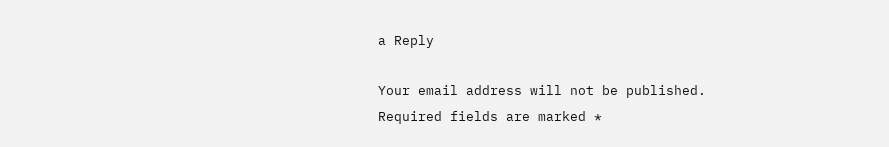a Reply

Your email address will not be published. Required fields are marked *